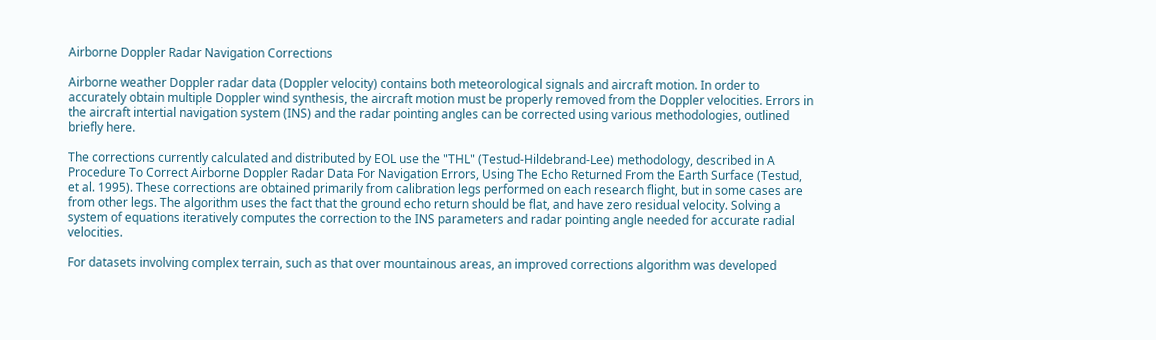Airborne Doppler Radar Navigation Corrections

Airborne weather Doppler radar data (Doppler velocity) contains both meteorological signals and aircraft motion. In order to accurately obtain multiple Doppler wind synthesis, the aircraft motion must be properly removed from the Doppler velocities. Errors in the aircraft intertial navigation system (INS) and the radar pointing angles can be corrected using various methodologies, outlined briefly here.

The corrections currently calculated and distributed by EOL use the "THL" (Testud-Hildebrand-Lee) methodology, described in A Procedure To Correct Airborne Doppler Radar Data For Navigation Errors, Using The Echo Returned From the Earth Surface (Testud, et al. 1995). These corrections are obtained primarily from calibration legs performed on each research flight, but in some cases are from other legs. The algorithm uses the fact that the ground echo return should be flat, and have zero residual velocity. Solving a system of equations iteratively computes the correction to the INS parameters and radar pointing angle needed for accurate radial velocities.

For datasets involving complex terrain, such as that over mountainous areas, an improved corrections algorithm was developed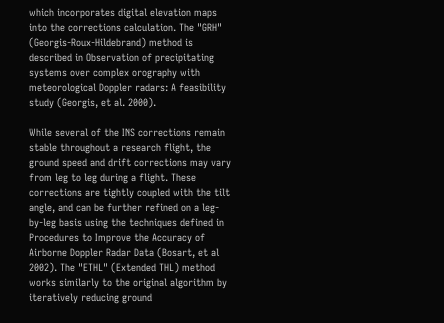which incorporates digital elevation maps into the corrections calculation. The "GRH" (Georgis-Roux-Hildebrand) method is described in Observation of precipitating systems over complex orography with meteorological Doppler radars: A feasibility study (Georgis, et al. 2000).

While several of the INS corrections remain stable throughout a research flight, the ground speed and drift corrections may vary from leg to leg during a flight. These corrections are tightly coupled with the tilt angle, and can be further refined on a leg-by-leg basis using the techniques defined in Procedures to Improve the Accuracy of Airborne Doppler Radar Data (Bosart, et al 2002). The "ETHL" (Extended THL) method works similarly to the original algorithm by iteratively reducing ground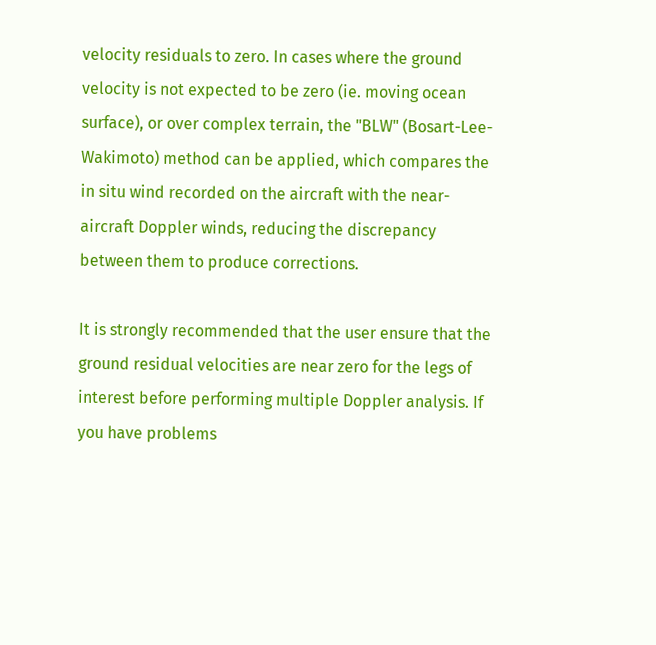velocity residuals to zero. In cases where the ground velocity is not expected to be zero (ie. moving ocean surface), or over complex terrain, the "BLW" (Bosart-Lee-Wakimoto) method can be applied, which compares the in situ wind recorded on the aircraft with the near-aircraft Doppler winds, reducing the discrepancy between them to produce corrections.

It is strongly recommended that the user ensure that the ground residual velocities are near zero for the legs of interest before performing multiple Doppler analysis. If you have problems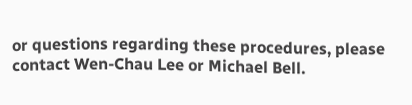or questions regarding these procedures, please contact Wen-Chau Lee or Michael Bell.